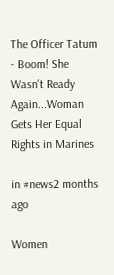The Officer Tatum - Boom! She Wasn't Ready Again...Woman Gets Her Equal Rights in Marines

in #news2 months ago

Women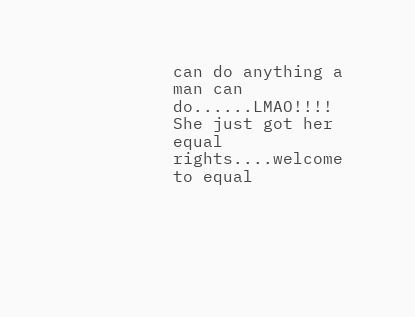can do anything a man can do......LMAO!!!! She just got her equal rights....welcome to equal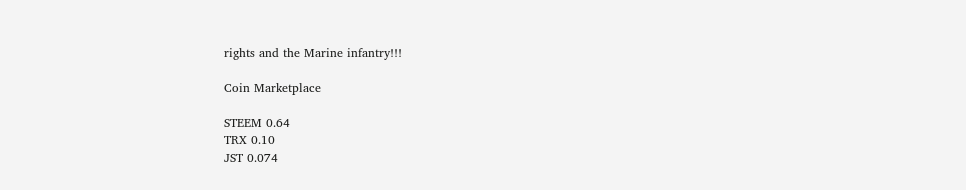rights and the Marine infantry!!!

Coin Marketplace

STEEM 0.64
TRX 0.10
JST 0.074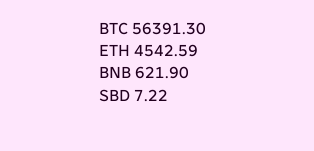BTC 56391.30
ETH 4542.59
BNB 621.90
SBD 7.22